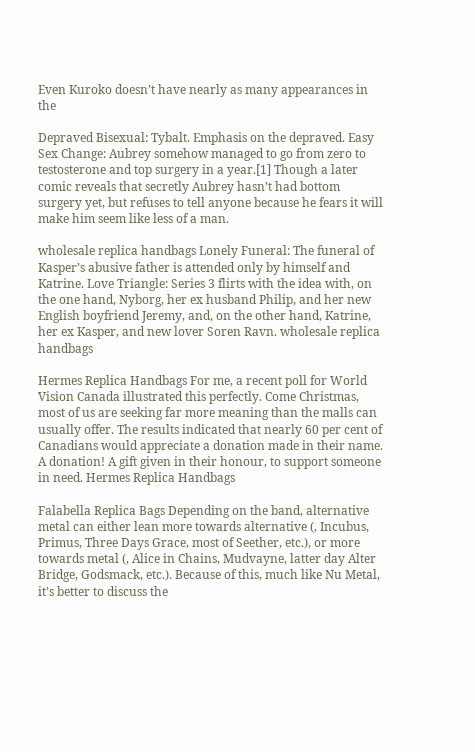Even Kuroko doesn’t have nearly as many appearances in the

Depraved Bisexual: Tybalt. Emphasis on the depraved. Easy Sex Change: Aubrey somehow managed to go from zero to testosterone and top surgery in a year.[1] Though a later comic reveals that secretly Aubrey hasn’t had bottom surgery yet, but refuses to tell anyone because he fears it will make him seem like less of a man.

wholesale replica handbags Lonely Funeral: The funeral of Kasper’s abusive father is attended only by himself and Katrine. Love Triangle: Series 3 flirts with the idea with, on the one hand, Nyborg, her ex husband Philip, and her new English boyfriend Jeremy, and, on the other hand, Katrine, her ex Kasper, and new lover Soren Ravn. wholesale replica handbags

Hermes Replica Handbags For me, a recent poll for World Vision Canada illustrated this perfectly. Come Christmas, most of us are seeking far more meaning than the malls can usually offer. The results indicated that nearly 60 per cent of Canadians would appreciate a donation made in their name. A donation! A gift given in their honour, to support someone in need. Hermes Replica Handbags

Falabella Replica Bags Depending on the band, alternative metal can either lean more towards alternative (, Incubus, Primus, Three Days Grace, most of Seether, etc.), or more towards metal (, Alice in Chains, Mudvayne, latter day Alter Bridge, Godsmack, etc.). Because of this, much like Nu Metal, it’s better to discuss the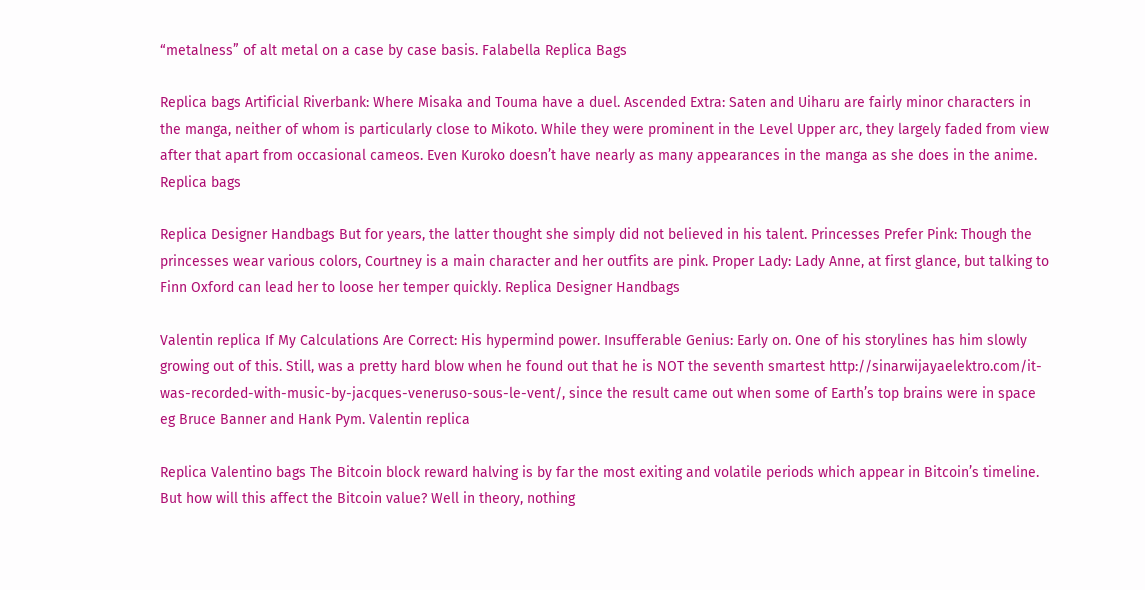“metalness” of alt metal on a case by case basis. Falabella Replica Bags

Replica bags Artificial Riverbank: Where Misaka and Touma have a duel. Ascended Extra: Saten and Uiharu are fairly minor characters in the manga, neither of whom is particularly close to Mikoto. While they were prominent in the Level Upper arc, they largely faded from view after that apart from occasional cameos. Even Kuroko doesn’t have nearly as many appearances in the manga as she does in the anime. Replica bags

Replica Designer Handbags But for years, the latter thought she simply did not believed in his talent. Princesses Prefer Pink: Though the princesses wear various colors, Courtney is a main character and her outfits are pink. Proper Lady: Lady Anne, at first glance, but talking to Finn Oxford can lead her to loose her temper quickly. Replica Designer Handbags

Valentin replica If My Calculations Are Correct: His hypermind power. Insufferable Genius: Early on. One of his storylines has him slowly growing out of this. Still, was a pretty hard blow when he found out that he is NOT the seventh smartest http://sinarwijayaelektro.com/it-was-recorded-with-music-by-jacques-veneruso-sous-le-vent/, since the result came out when some of Earth’s top brains were in space eg Bruce Banner and Hank Pym. Valentin replica

Replica Valentino bags The Bitcoin block reward halving is by far the most exiting and volatile periods which appear in Bitcoin’s timeline. But how will this affect the Bitcoin value? Well in theory, nothing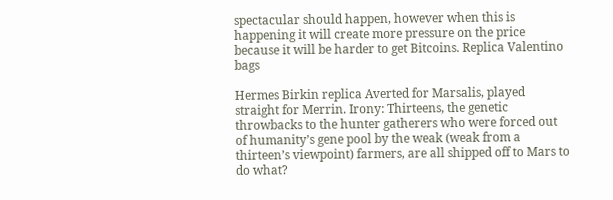spectacular should happen, however when this is happening it will create more pressure on the price because it will be harder to get Bitcoins. Replica Valentino bags

Hermes Birkin replica Averted for Marsalis, played straight for Merrin. Irony: Thirteens, the genetic throwbacks to the hunter gatherers who were forced out of humanity’s gene pool by the weak (weak from a thirteen’s viewpoint) farmers, are all shipped off to Mars to do what?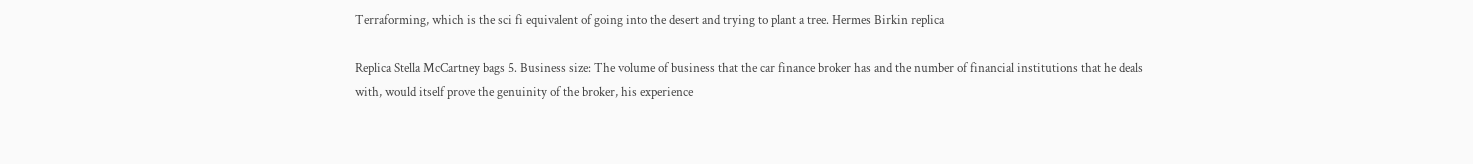Terraforming, which is the sci fi equivalent of going into the desert and trying to plant a tree. Hermes Birkin replica

Replica Stella McCartney bags 5. Business size: The volume of business that the car finance broker has and the number of financial institutions that he deals with, would itself prove the genuinity of the broker, his experience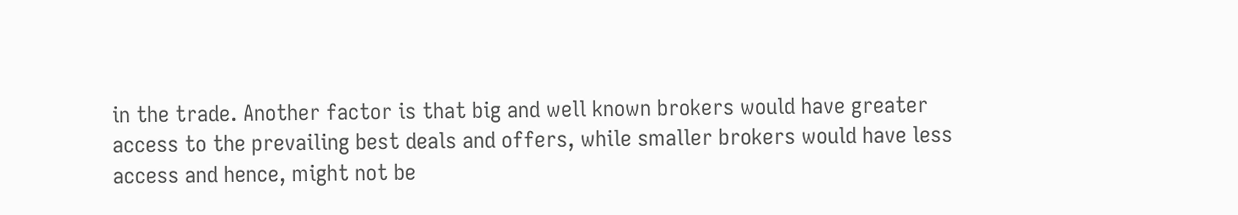in the trade. Another factor is that big and well known brokers would have greater access to the prevailing best deals and offers, while smaller brokers would have less access and hence, might not be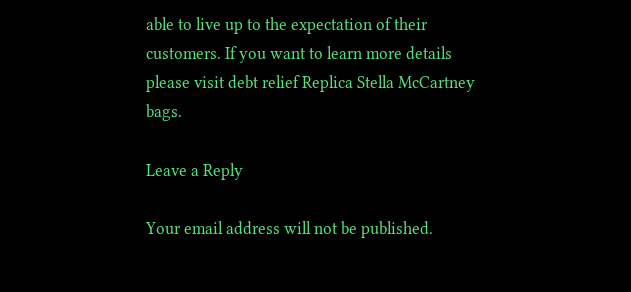able to live up to the expectation of their customers. If you want to learn more details please visit debt relief Replica Stella McCartney bags.

Leave a Reply

Your email address will not be published.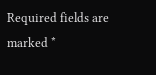Required fields are marked *